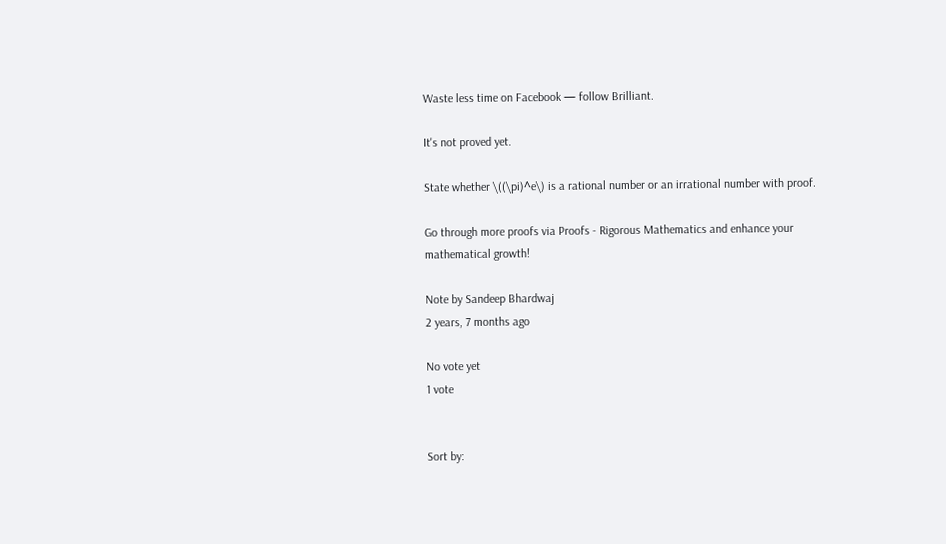Waste less time on Facebook — follow Brilliant.

It's not proved yet.

State whether \((\pi)^e\) is a rational number or an irrational number with proof.

Go through more proofs via Proofs - Rigorous Mathematics and enhance your mathematical growth!

Note by Sandeep Bhardwaj
2 years, 7 months ago

No vote yet
1 vote


Sort by: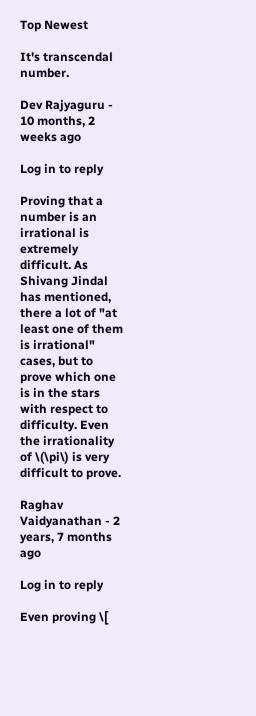Top Newest

It's transcendal number.

Dev Rajyaguru - 10 months, 2 weeks ago

Log in to reply

Proving that a number is an irrational is extremely difficult. As Shivang Jindal has mentioned, there a lot of "at least one of them is irrational" cases, but to prove which one is in the stars with respect to difficulty. Even the irrationality of \(\pi\) is very difficult to prove.

Raghav Vaidyanathan - 2 years, 7 months ago

Log in to reply

Even proving \[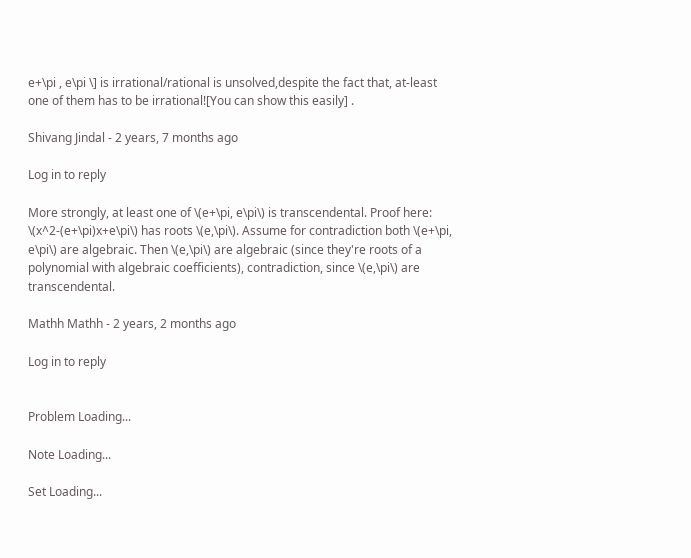e+\pi , e\pi \] is irrational/rational is unsolved,despite the fact that, at-least one of them has to be irrational![You can show this easily] .

Shivang Jindal - 2 years, 7 months ago

Log in to reply

More strongly, at least one of \(e+\pi, e\pi\) is transcendental. Proof here: \(x^2-(e+\pi)x+e\pi\) has roots \(e,\pi\). Assume for contradiction both \(e+\pi, e\pi\) are algebraic. Then \(e,\pi\) are algebraic (since they're roots of a polynomial with algebraic coefficients), contradiction, since \(e,\pi\) are transcendental.

Mathh Mathh - 2 years, 2 months ago

Log in to reply


Problem Loading...

Note Loading...

Set Loading...